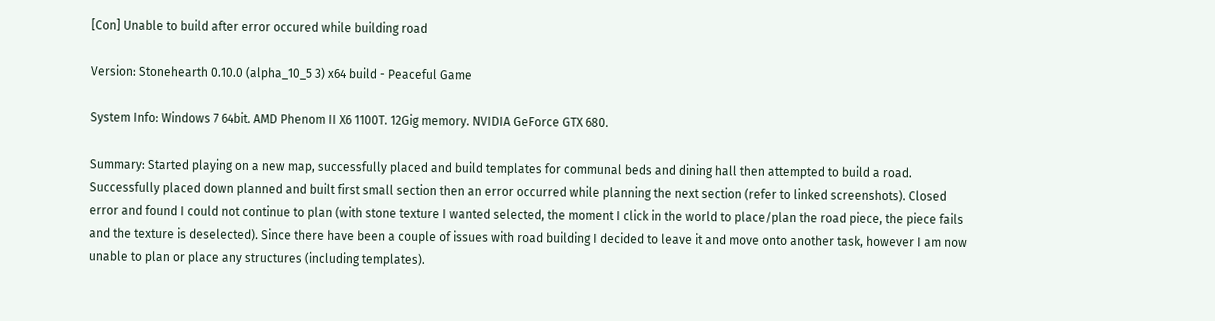[Con] Unable to build after error occured while building road

Version: Stonehearth 0.10.0 (alpha_10_5 3) x64 build - Peaceful Game

System Info: Windows 7 64bit. AMD Phenom II X6 1100T. 12Gig memory. NVIDIA GeForce GTX 680.

Summary: Started playing on a new map, successfully placed and build templates for communal beds and dining hall then attempted to build a road. Successfully placed down planned and built first small section then an error occurred while planning the next section (refer to linked screenshots). Closed error and found I could not continue to plan (with stone texture I wanted selected, the moment I click in the world to place/plan the road piece, the piece fails and the texture is deselected). Since there have been a couple of issues with road building I decided to leave it and move onto another task, however I am now unable to plan or place any structures (including templates).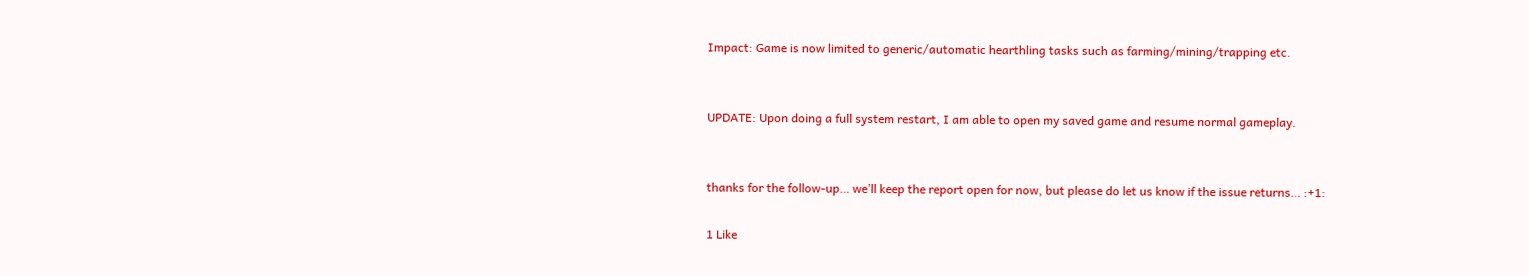Impact: Game is now limited to generic/automatic hearthling tasks such as farming/mining/trapping etc.


UPDATE: Upon doing a full system restart, I am able to open my saved game and resume normal gameplay.


thanks for the follow-up… we’ll keep the report open for now, but please do let us know if the issue returns… :+1:

1 Like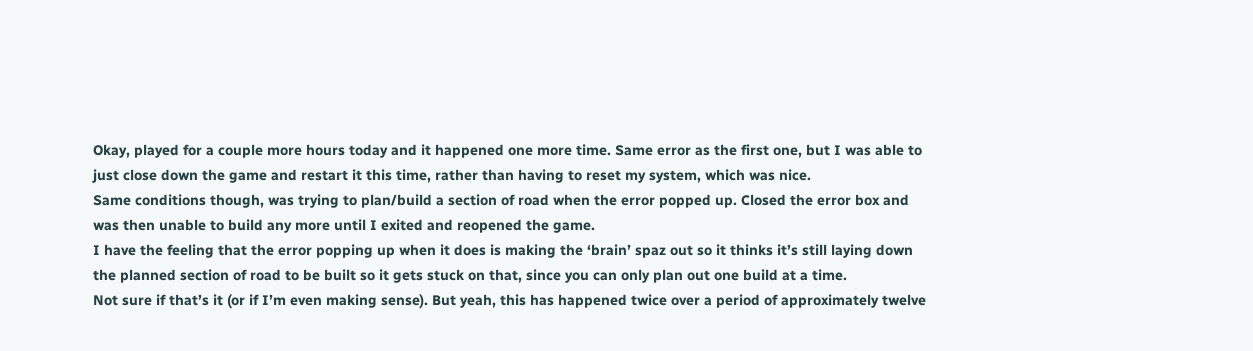Okay, played for a couple more hours today and it happened one more time. Same error as the first one, but I was able to just close down the game and restart it this time, rather than having to reset my system, which was nice.
Same conditions though, was trying to plan/build a section of road when the error popped up. Closed the error box and was then unable to build any more until I exited and reopened the game.
I have the feeling that the error popping up when it does is making the ‘brain’ spaz out so it thinks it’s still laying down the planned section of road to be built so it gets stuck on that, since you can only plan out one build at a time.
Not sure if that’s it (or if I’m even making sense). But yeah, this has happened twice over a period of approximately twelve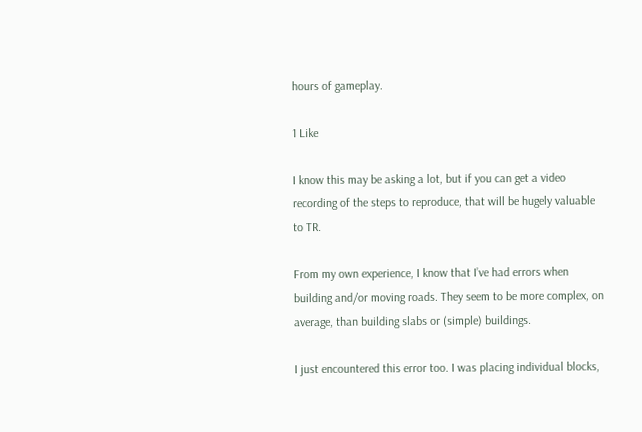hours of gameplay.

1 Like

I know this may be asking a lot, but if you can get a video recording of the steps to reproduce, that will be hugely valuable to TR.

From my own experience, I know that I’ve had errors when building and/or moving roads. They seem to be more complex, on average, than building slabs or (simple) buildings.

I just encountered this error too. I was placing individual blocks,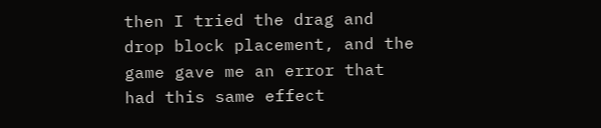then I tried the drag and drop block placement, and the game gave me an error that had this same effect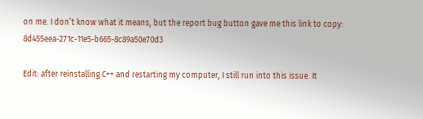on me. I don’t know what it means, but the report bug button gave me this link to copy: 8d455eea-271c-11e5-b665-8c89a50e70d3

Edit: after reinstalling C++ and restarting my computer, I still run into this issue. It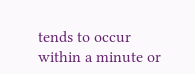tends to occur within a minute or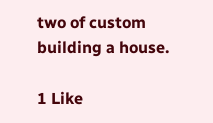two of custom building a house.

1 Like